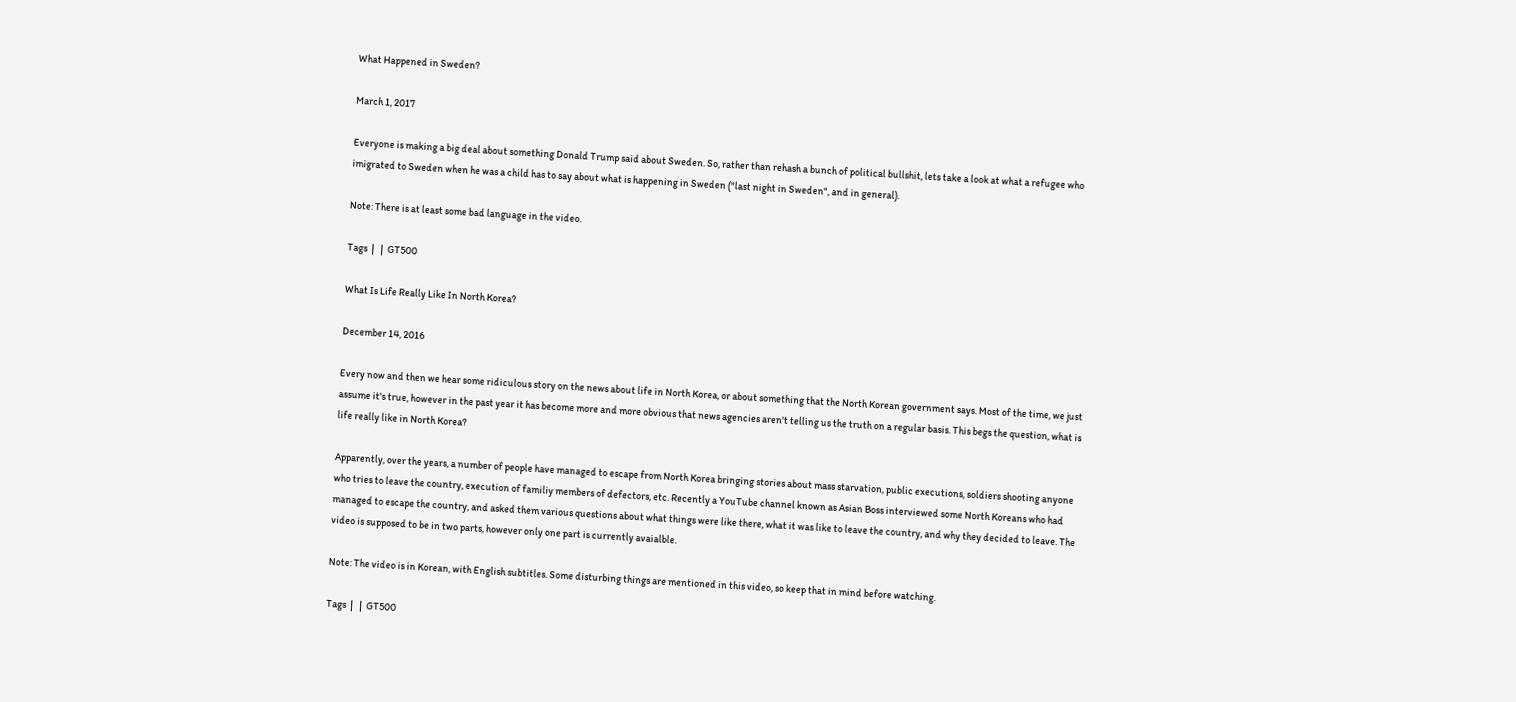What Happened in Sweden?

March 1, 2017

Everyone is making a big deal about something Donald Trump said about Sweden. So, rather than rehash a bunch of political bullshit, lets take a look at what a refugee who imigrated to Sweden when he was a child has to say about what is happening in Sweden ("last night in Sweden", and in general).

Note: There is at least some bad language in the video.

Tags  |   |  GT500

What Is Life Really Like In North Korea?

December 14, 2016

Every now and then we hear some ridiculous story on the news about life in North Korea, or about something that the North Korean government says. Most of the time, we just assume it's true, however in the past year it has become more and more obvious that news agencies aren't telling us the truth on a regular basis. This begs the question, what is life really like in North Korea?

Apparently, over the years, a number of people have managed to escape from North Korea bringing stories about mass starvation, public executions, soldiers shooting anyone who tries to leave the country, execution of familiy members of defectors, etc. Recently a YouTube channel known as Asian Boss interviewed some North Koreans who had managed to escape the country, and asked them various questions about what things were like there, what it was like to leave the country, and why they decided to leave. The video is supposed to be in two parts, however only one part is currently avaialble.

Note: The video is in Korean, with English subtitles. Some disturbing things are mentioned in this video, so keep that in mind before watching.

Tags  |   |  GT500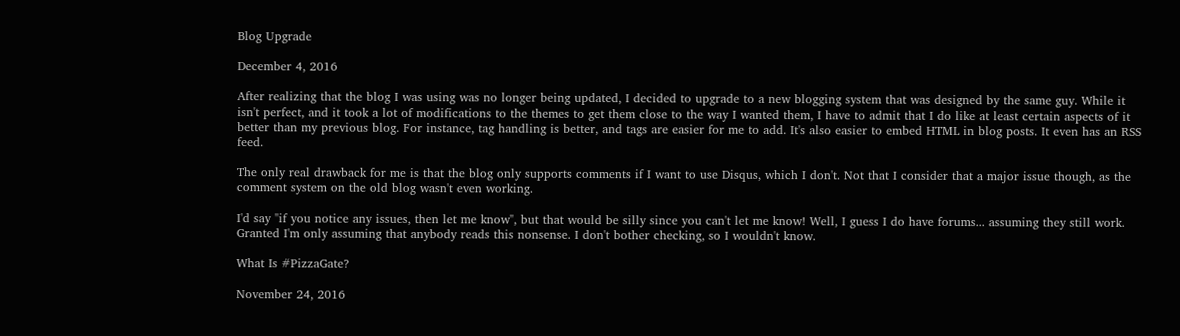Blog Upgrade

December 4, 2016

After realizing that the blog I was using was no longer being updated, I decided to upgrade to a new blogging system that was designed by the same guy. While it isn't perfect, and it took a lot of modifications to the themes to get them close to the way I wanted them, I have to admit that I do like at least certain aspects of it better than my previous blog. For instance, tag handling is better, and tags are easier for me to add. It's also easier to embed HTML in blog posts. It even has an RSS feed.

The only real drawback for me is that the blog only supports comments if I want to use Disqus, which I don't. Not that I consider that a major issue though, as the comment system on the old blog wasn't even working.

I'd say "if you notice any issues, then let me know", but that would be silly since you can't let me know! Well, I guess I do have forums... assuming they still work. Granted I'm only assuming that anybody reads this nonsense. I don't bother checking, so I wouldn't know.

What Is #PizzaGate?

November 24, 2016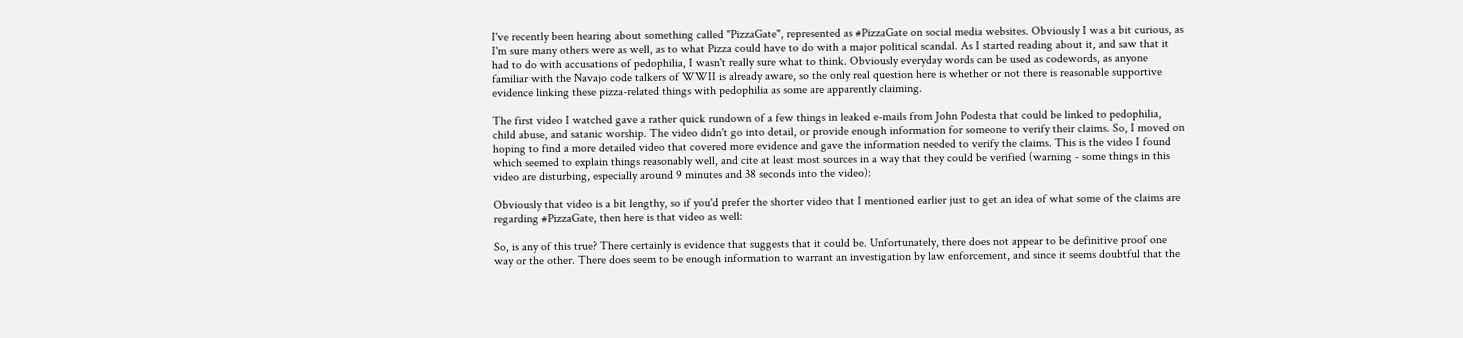I've recently been hearing about something called "PizzaGate", represented as #PizzaGate on social media websites. Obviously I was a bit curious, as I'm sure many others were as well, as to what Pizza could have to do with a major political scandal. As I started reading about it, and saw that it had to do with accusations of pedophilia, I wasn't really sure what to think. Obviously everyday words can be used as codewords, as anyone familiar with the Navajo code talkers of WWII is already aware, so the only real question here is whether or not there is reasonable supportive evidence linking these pizza-related things with pedophilia as some are apparently claiming.

The first video I watched gave a rather quick rundown of a few things in leaked e-mails from John Podesta that could be linked to pedophilia, child abuse, and satanic worship. The video didn't go into detail, or provide enough information for someone to verify their claims. So, I moved on hoping to find a more detailed video that covered more evidence and gave the information needed to verify the claims. This is the video I found which seemed to explain things reasonably well, and cite at least most sources in a way that they could be verified (warning - some things in this video are disturbing, especially around 9 minutes and 38 seconds into the video):

Obviously that video is a bit lengthy, so if you'd prefer the shorter video that I mentioned earlier just to get an idea of what some of the claims are regarding #PizzaGate, then here is that video as well:

So, is any of this true? There certainly is evidence that suggests that it could be. Unfortunately, there does not appear to be definitive proof one way or the other. There does seem to be enough information to warrant an investigation by law enforcement, and since it seems doubtful that the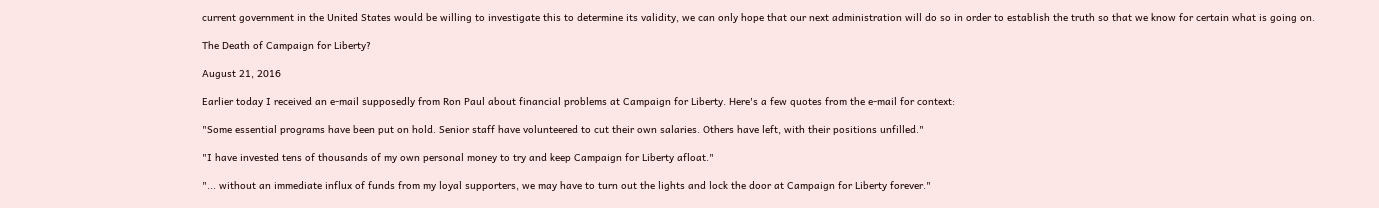current government in the United States would be willing to investigate this to determine its validity, we can only hope that our next administration will do so in order to establish the truth so that we know for certain what is going on.

The Death of Campaign for Liberty?

August 21, 2016

Earlier today I received an e-mail supposedly from Ron Paul about financial problems at Campaign for Liberty. Here's a few quotes from the e-mail for context:

"Some essential programs have been put on hold. Senior staff have volunteered to cut their own salaries. Others have left, with their positions unfilled."

"I have invested tens of thousands of my own personal money to try and keep Campaign for Liberty afloat."

"... without an immediate influx of funds from my loyal supporters, we may have to turn out the lights and lock the door at Campaign for Liberty forever."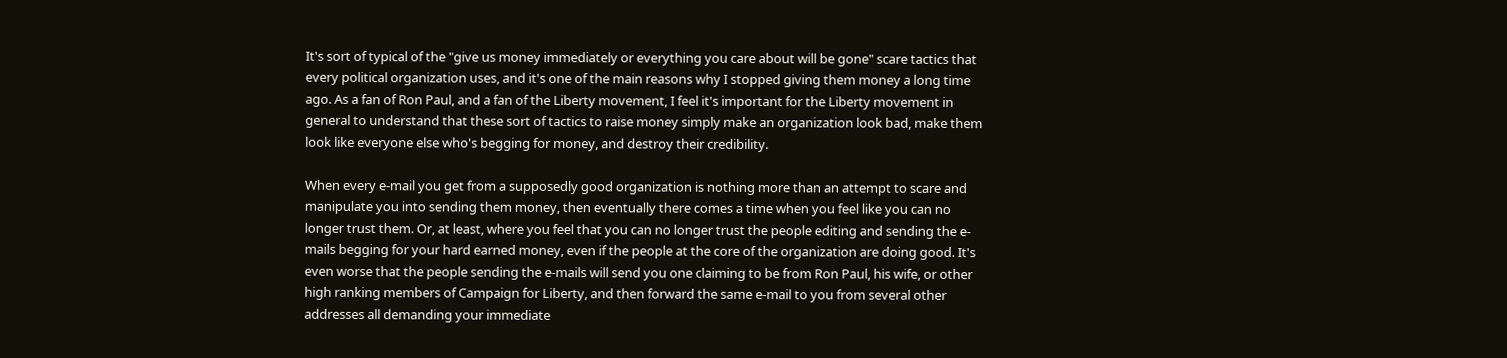It's sort of typical of the "give us money immediately or everything you care about will be gone" scare tactics that every political organization uses, and it's one of the main reasons why I stopped giving them money a long time ago. As a fan of Ron Paul, and a fan of the Liberty movement, I feel it's important for the Liberty movement in general to understand that these sort of tactics to raise money simply make an organization look bad, make them look like everyone else who's begging for money, and destroy their credibility.

When every e-mail you get from a supposedly good organization is nothing more than an attempt to scare and manipulate you into sending them money, then eventually there comes a time when you feel like you can no longer trust them. Or, at least, where you feel that you can no longer trust the people editing and sending the e-mails begging for your hard earned money, even if the people at the core of the organization are doing good. It's even worse that the people sending the e-mails will send you one claiming to be from Ron Paul, his wife, or other high ranking members of Campaign for Liberty, and then forward the same e-mail to you from several other addresses all demanding your immediate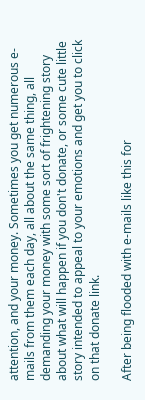attention, and your money. Sometimes you get numerous e-mails from them each day, all about the same thing, all demanding your money with some sort of frightening story about what will happen if you don't donate, or some cute little story intended to appeal to your emotions and get you to click on that donate link.

After being flooded with e-mails like this for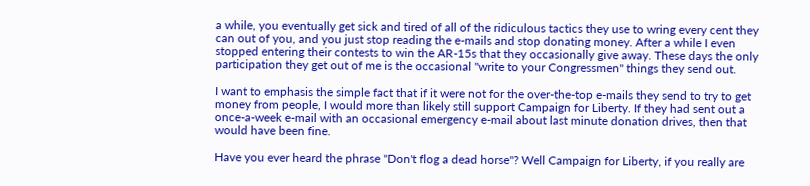a while, you eventually get sick and tired of all of the ridiculous tactics they use to wring every cent they can out of you, and you just stop reading the e-mails and stop donating money. After a while I even stopped entering their contests to win the AR-15s that they occasionally give away. These days the only participation they get out of me is the occasional "write to your Congressmen" things they send out.

I want to emphasis the simple fact that if it were not for the over-the-top e-mails they send to try to get money from people, I would more than likely still support Campaign for Liberty. If they had sent out a once-a-week e-mail with an occasional emergency e-mail about last minute donation drives, then that would have been fine.

Have you ever heard the phrase "Don't flog a dead horse"? Well Campaign for Liberty, if you really are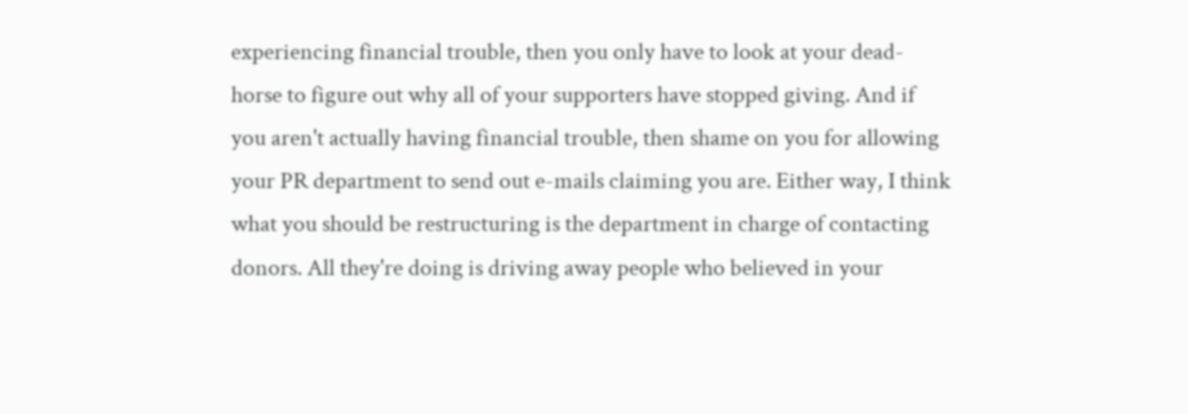experiencing financial trouble, then you only have to look at your dead-horse to figure out why all of your supporters have stopped giving. And if you aren't actually having financial trouble, then shame on you for allowing your PR department to send out e-mails claiming you are. Either way, I think what you should be restructuring is the department in charge of contacting donors. All they're doing is driving away people who believed in your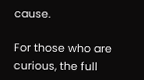cause.

For those who are curious, the full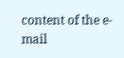content of the e-mail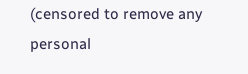(censored to remove any personal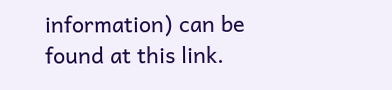information) can be found at this link.